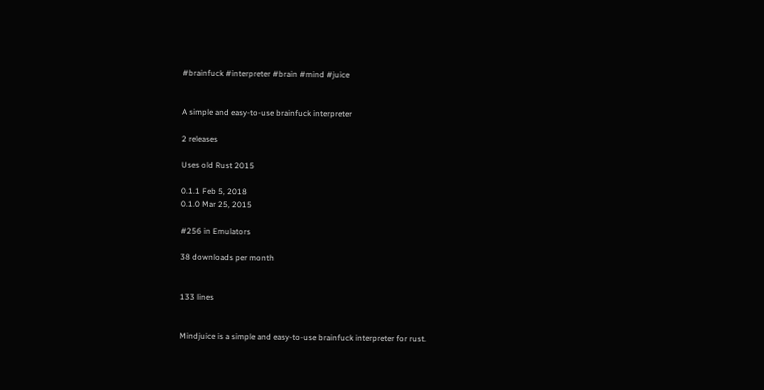#brainfuck #interpreter #brain #mind #juice


A simple and easy-to-use brainfuck interpreter

2 releases

Uses old Rust 2015

0.1.1 Feb 5, 2018
0.1.0 Mar 25, 2015

#256 in Emulators

38 downloads per month


133 lines


Mindjuice is a simple and easy-to-use brainfuck interpreter for rust.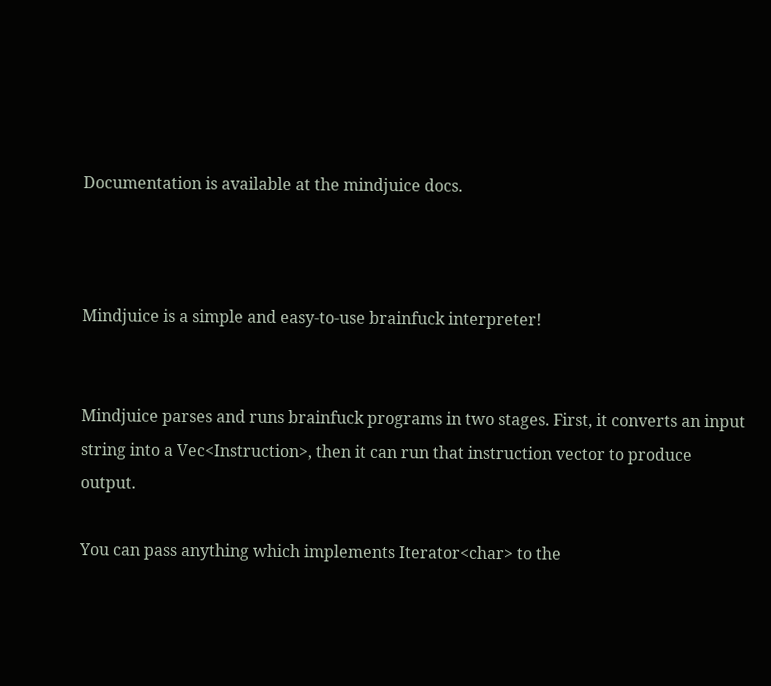Documentation is available at the mindjuice docs.



Mindjuice is a simple and easy-to-use brainfuck interpreter!


Mindjuice parses and runs brainfuck programs in two stages. First, it converts an input string into a Vec<Instruction>, then it can run that instruction vector to produce output.

You can pass anything which implements Iterator<char> to the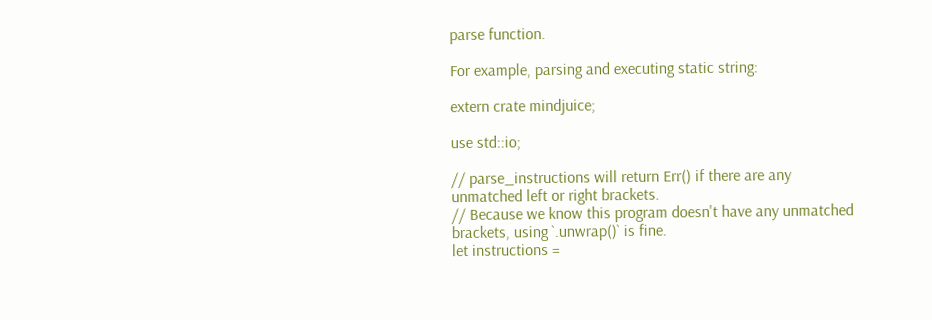parse function.

For example, parsing and executing static string:

extern crate mindjuice;

use std::io;

// parse_instructions will return Err() if there are any unmatched left or right brackets.
// Because we know this program doesn't have any unmatched brackets, using `.unwrap()` is fine.
let instructions =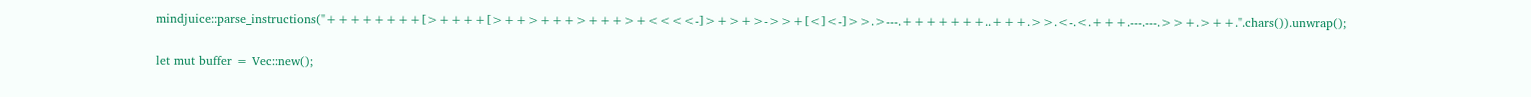mindjuice::parse_instructions("++++++++[>++++[>++>+++>+++>+<<<<-]>+>+>->>+[<]<-]>>.>---.+++++++..+++.>>.<-.<.+++.---.---.>>+.>++.".chars()).unwrap();

let mut buffer = Vec::new();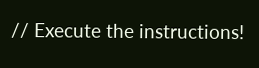// Execute the instructions!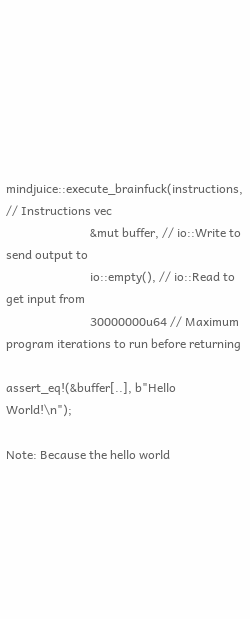mindjuice::execute_brainfuck(instructions, // Instructions vec
                            &mut buffer, // io::Write to send output to
                            io::empty(), // io::Read to get input from
                            30000000u64 // Maximum program iterations to run before returning

assert_eq!(&buffer[..], b"Hello World!\n");

Note: Because the hello world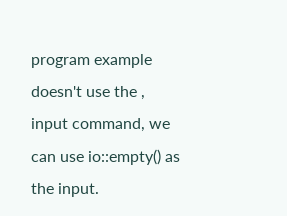program example doesn't use the , input command, we can use io::empty() as the input.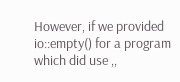However, if we provided io::empty() for a program which did use ,,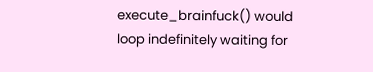execute_brainfuck() would loop indefinitely waiting for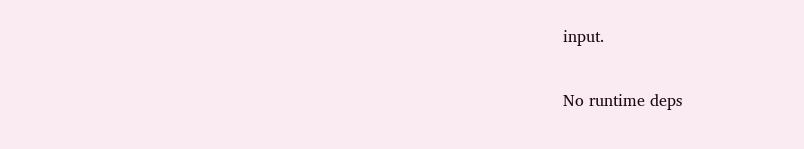input.

No runtime deps